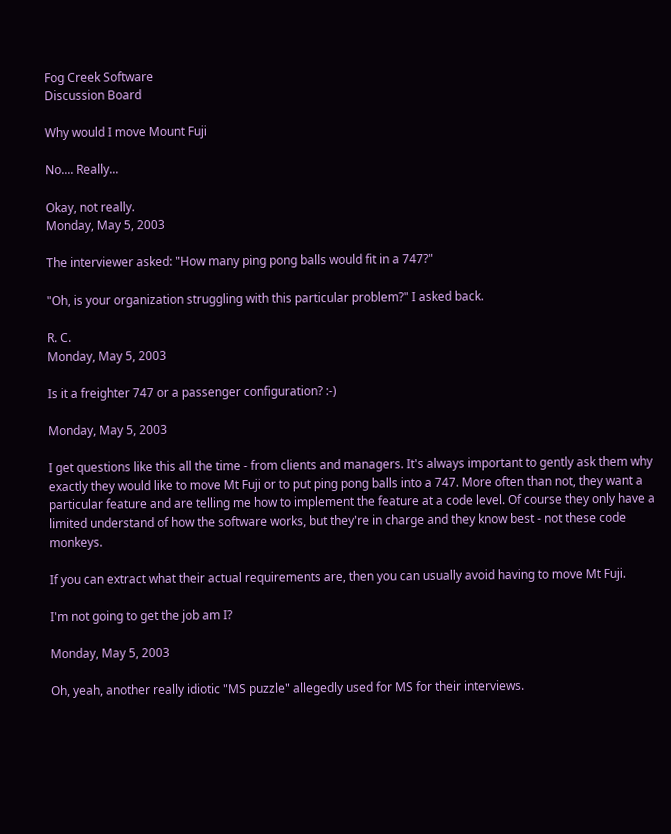Fog Creek Software
Discussion Board

Why would I move Mount Fuji

No.... Really...

Okay, not really.
Monday, May 5, 2003

The interviewer asked: "How many ping pong balls would fit in a 747?"

"Oh, is your organization struggling with this particular problem?" I asked back.

R. C.
Monday, May 5, 2003

Is it a freighter 747 or a passenger configuration? :-)

Monday, May 5, 2003

I get questions like this all the time - from clients and managers. It's always important to gently ask them why exactly they would like to move Mt Fuji or to put ping pong balls into a 747. More often than not, they want a particular feature and are telling me how to implement the feature at a code level. Of course they only have a limited understand of how the software works, but they're in charge and they know best - not these code monkeys.

If you can extract what their actual requirements are, then you can usually avoid having to move Mt Fuji.

I'm not going to get the job am I?

Monday, May 5, 2003

Oh, yeah, another really idiotic "MS puzzle" allegedly used for MS for their interviews.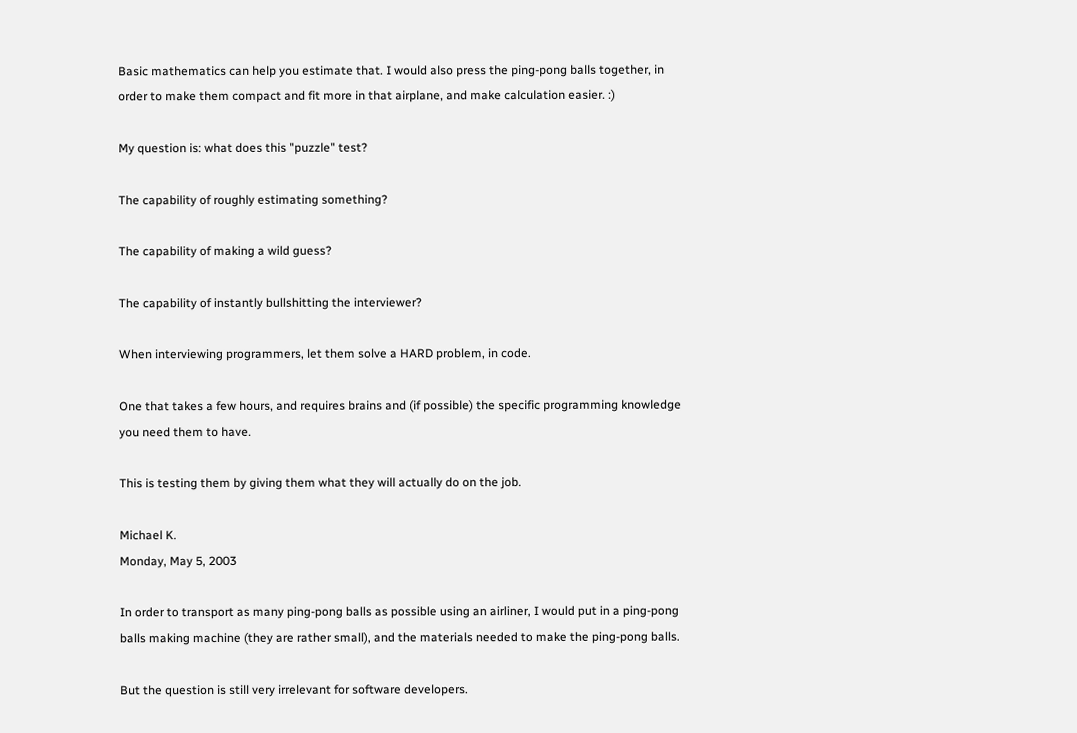Basic mathematics can help you estimate that. I would also press the ping-pong balls together, in order to make them compact and fit more in that airplane, and make calculation easier. :)

My question is: what does this "puzzle" test?

The capability of roughly estimating something?

The capability of making a wild guess?

The capability of instantly bullshitting the interviewer?

When interviewing programmers, let them solve a HARD problem, in code.

One that takes a few hours, and requires brains and (if possible) the specific programming knowledge you need them to have.

This is testing them by giving them what they will actually do on the job.

Michael K.
Monday, May 5, 2003

In order to transport as many ping-pong balls as possible using an airliner, I would put in a ping-pong balls making machine (they are rather small), and the materials needed to make the ping-pong balls.

But the question is still very irrelevant for software developers.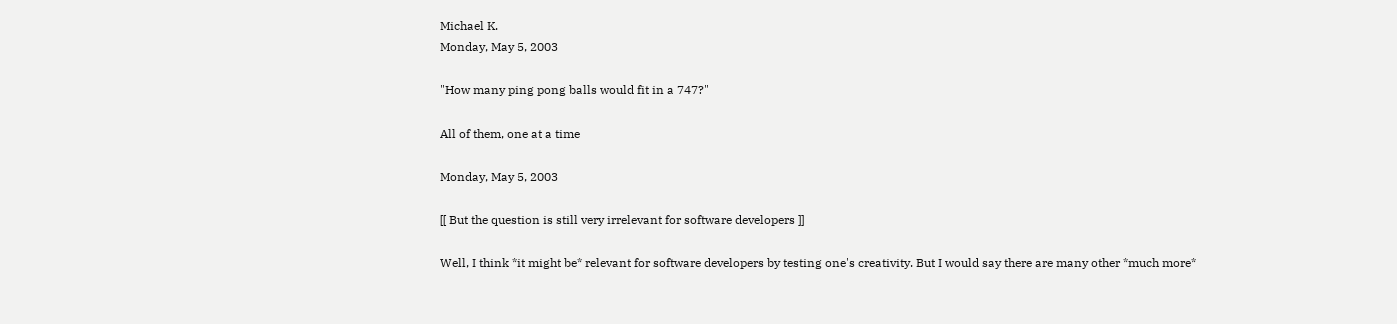Michael K.
Monday, May 5, 2003

"How many ping pong balls would fit in a 747?"

All of them, one at a time

Monday, May 5, 2003

[[ But the question is still very irrelevant for software developers ]]

Well, I think *it might be* relevant for software developers by testing one's creativity. But I would say there are many other *much more*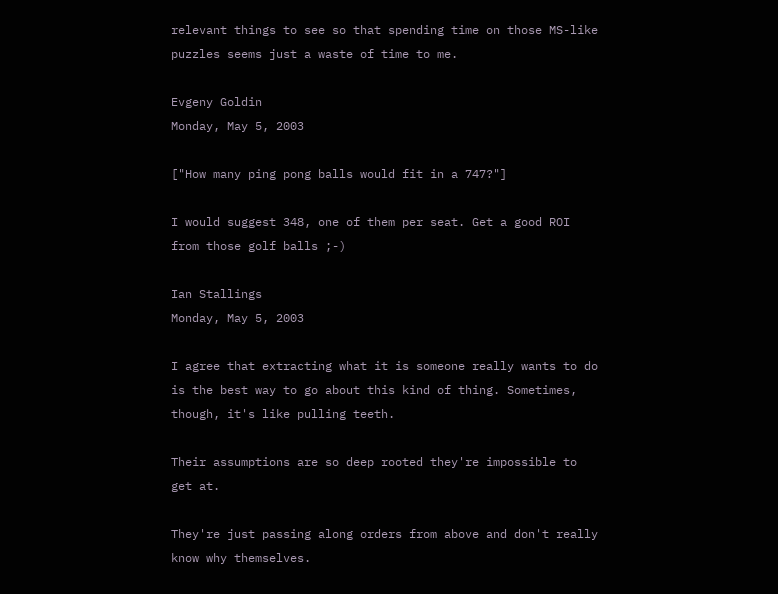relevant things to see so that spending time on those MS-like puzzles seems just a waste of time to me.

Evgeny Goldin
Monday, May 5, 2003

["How many ping pong balls would fit in a 747?"]

I would suggest 348, one of them per seat. Get a good ROI from those golf balls ;-)

Ian Stallings
Monday, May 5, 2003

I agree that extracting what it is someone really wants to do is the best way to go about this kind of thing. Sometimes, though, it's like pulling teeth.

Their assumptions are so deep rooted they're impossible to get at.

They're just passing along orders from above and don't really know why themselves.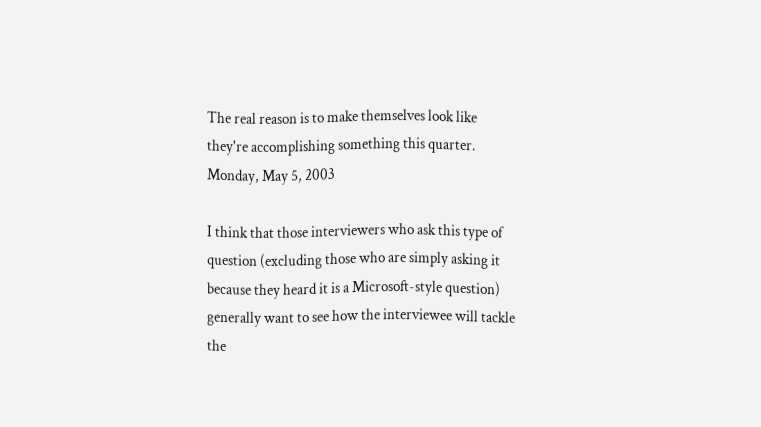The real reason is to make themselves look like they're accomplishing something this quarter.
Monday, May 5, 2003

I think that those interviewers who ask this type of question (excluding those who are simply asking it because they heard it is a Microsoft-style question) generally want to see how the interviewee will tackle the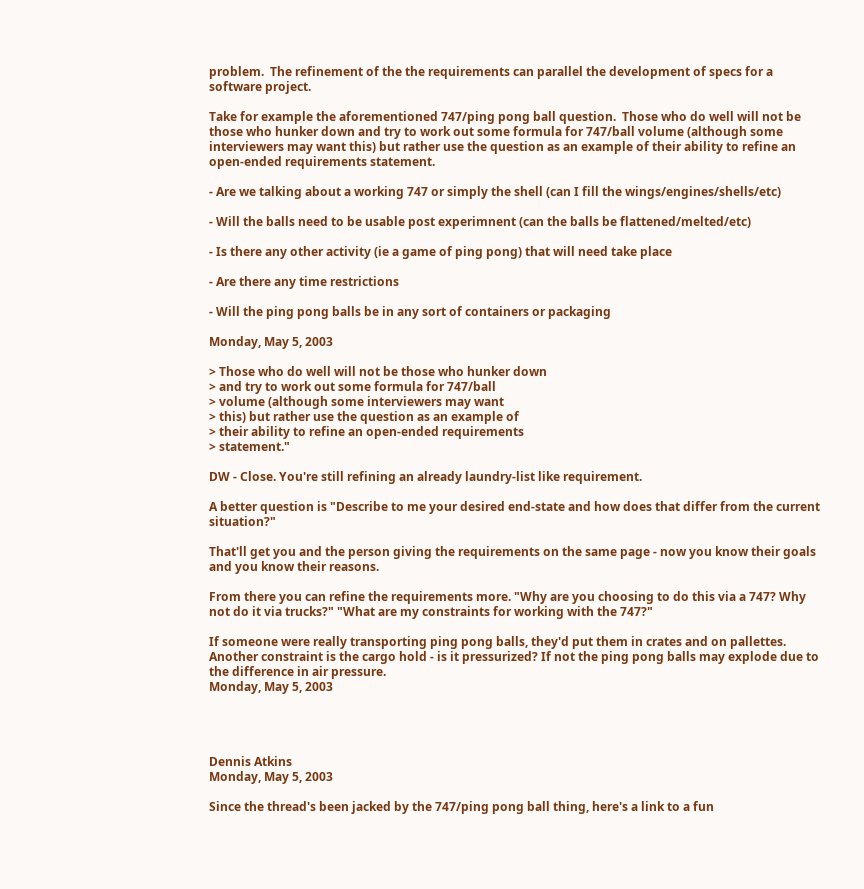problem.  The refinement of the the requirements can parallel the development of specs for a software project.

Take for example the aforementioned 747/ping pong ball question.  Those who do well will not be those who hunker down and try to work out some formula for 747/ball volume (although some interviewers may want this) but rather use the question as an example of their ability to refine an open-ended requirements statement.

- Are we talking about a working 747 or simply the shell (can I fill the wings/engines/shells/etc)

- Will the balls need to be usable post experimnent (can the balls be flattened/melted/etc)

- Is there any other activity (ie a game of ping pong) that will need take place

- Are there any time restrictions

- Will the ping pong balls be in any sort of containers or packaging

Monday, May 5, 2003

> Those who do well will not be those who hunker down
> and try to work out some formula for 747/ball
> volume (although some interviewers may want
> this) but rather use the question as an example of
> their ability to refine an open-ended requirements
> statement."

DW - Close. You're still refining an already laundry-list like requirement.

A better question is "Describe to me your desired end-state and how does that differ from the current situation?"

That'll get you and the person giving the requirements on the same page - now you know their goals and you know their reasons.

From there you can refine the requirements more. "Why are you choosing to do this via a 747? Why not do it via trucks?" "What are my constraints for working with the 747?"

If someone were really transporting ping pong balls, they'd put them in crates and on pallettes. Another constraint is the cargo hold - is it pressurized? If not the ping pong balls may explode due to the difference in air pressure.
Monday, May 5, 2003




Dennis Atkins
Monday, May 5, 2003

Since the thread's been jacked by the 747/ping pong ball thing, here's a link to a fun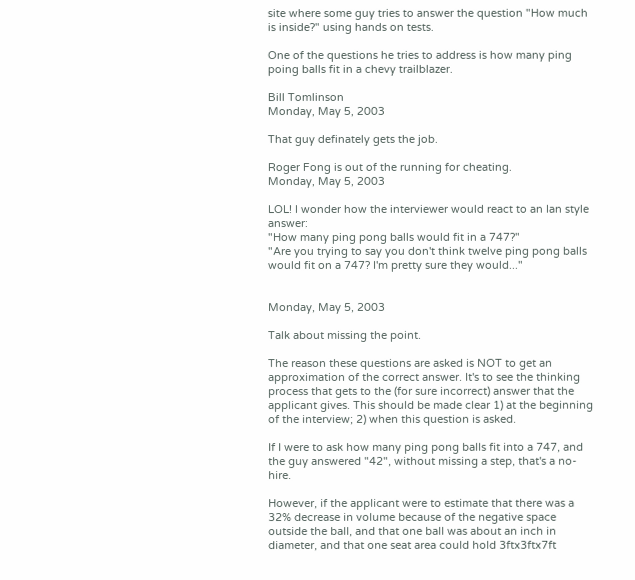site where some guy tries to answer the question "How much is inside?" using hands on tests.

One of the questions he tries to address is how many ping poing balls fit in a chevy trailblazer.

Bill Tomlinson
Monday, May 5, 2003

That guy definately gets the job.

Roger Fong is out of the running for cheating.
Monday, May 5, 2003

LOL! I wonder how the interviewer would react to an Ian style answer:
"How many ping pong balls would fit in a 747?"
"Are you trying to say you don't think twelve ping pong balls would fit on a 747? I'm pretty sure they would..."


Monday, May 5, 2003

Talk about missing the point.

The reason these questions are asked is NOT to get an approximation of the correct answer. It's to see the thinking process that gets to the (for sure incorrect) answer that the applicant gives. This should be made clear 1) at the beginning of the interview; 2) when this question is asked.

If I were to ask how many ping pong balls fit into a 747, and the guy answered "42", without missing a step, that's a no-hire.

However, if the applicant were to estimate that there was a 32% decrease in volume because of the negative space outside the ball, and that one ball was about an inch in diameter, and that one seat area could hold 3ftx3ftx7ft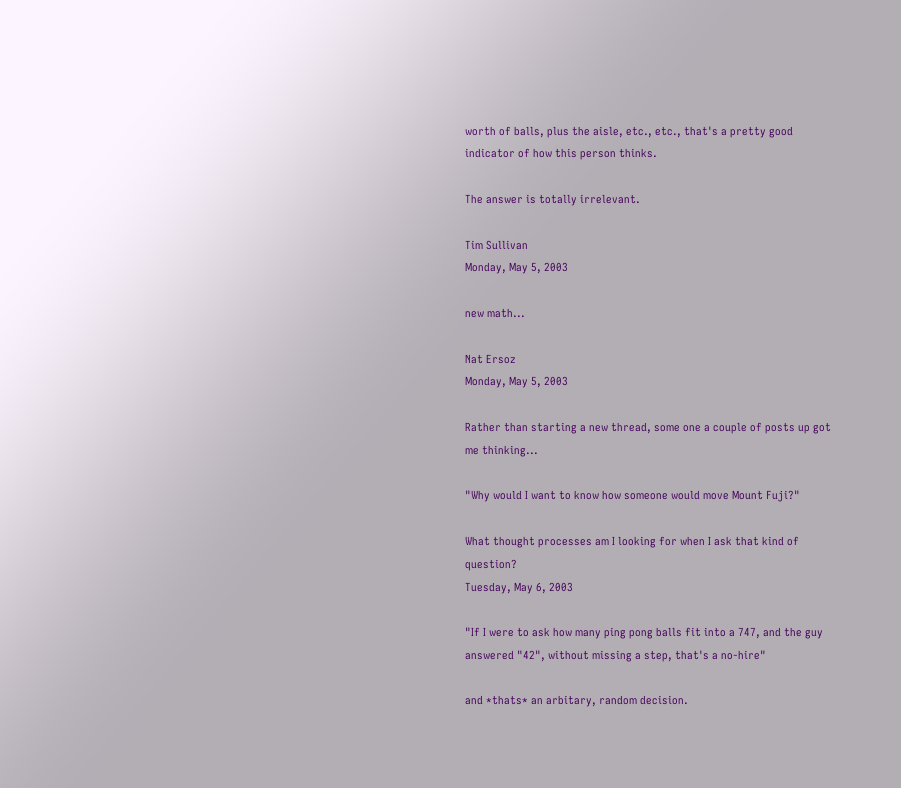worth of balls, plus the aisle, etc., etc., that's a pretty good indicator of how this person thinks.

The answer is totally irrelevant.

Tim Sullivan
Monday, May 5, 2003

new math...

Nat Ersoz
Monday, May 5, 2003

Rather than starting a new thread, some one a couple of posts up got me thinking...

"Why would I want to know how someone would move Mount Fuji?"

What thought processes am I looking for when I ask that kind of question?
Tuesday, May 6, 2003

"If I were to ask how many ping pong balls fit into a 747, and the guy answered "42", without missing a step, that's a no-hire"

and *thats* an arbitary, random decision.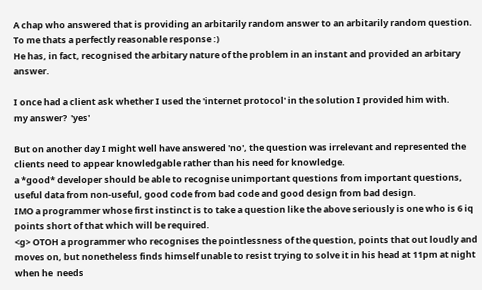A chap who answered that is providing an arbitarily random answer to an arbitarily random question.
To me thats a perfectly reasonable response :)
He has, in fact, recognised the arbitary nature of the problem in an instant and provided an arbitary answer.

I once had a client ask whether I used the 'internet protocol' in the solution I provided him with.
my answer?  'yes'

But on another day I might well have answered 'no', the question was irrelevant and represented the clients need to appear knowledgable rather than his need for knowledge.
a *good* developer should be able to recognise unimportant questions from important questions, useful data from non-useful, good code from bad code and good design from bad design.
IMO a programmer whose first instinct is to take a question like the above seriously is one who is 6 iq points short of that which will be required.
<g> OTOH a programmer who recognises the pointlessness of the question, points that out loudly and moves on, but nonetheless finds himself unable to resist trying to solve it in his head at 11pm at night when he  needs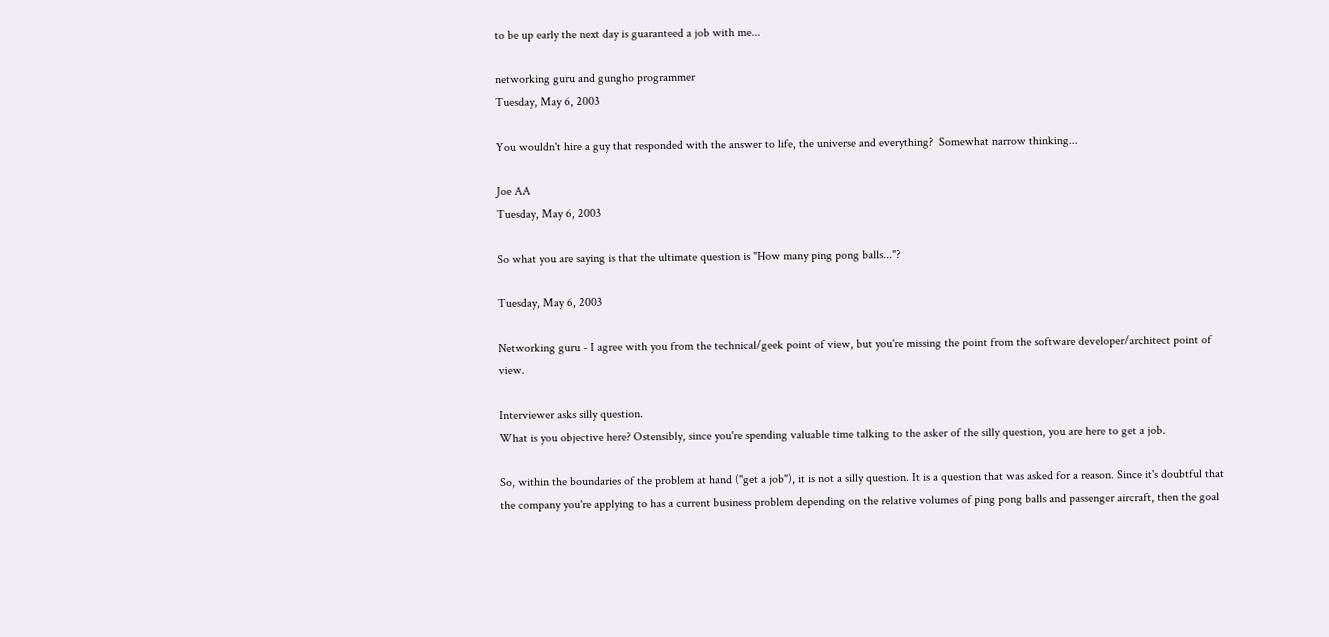to be up early the next day is guaranteed a job with me...

networking guru and gungho programmer
Tuesday, May 6, 2003

You wouldn't hire a guy that responded with the answer to life, the universe and everything?  Somewhat narrow thinking...

Joe AA
Tuesday, May 6, 2003

So what you are saying is that the ultimate question is "How many ping pong balls..."?

Tuesday, May 6, 2003

Networking guru - I agree with you from the technical/geek point of view, but you're missing the point from the software developer/architect point of view.

Interviewer asks silly question.
What is you objective here? Ostensibly, since you're spending valuable time talking to the asker of the silly question, you are here to get a job.

So, within the boundaries of the problem at hand ("get a job"), it is not a silly question. It is a question that was asked for a reason. Since it's doubtful that the company you're applying to has a current business problem depending on the relative volumes of ping pong balls and passenger aircraft, then the goal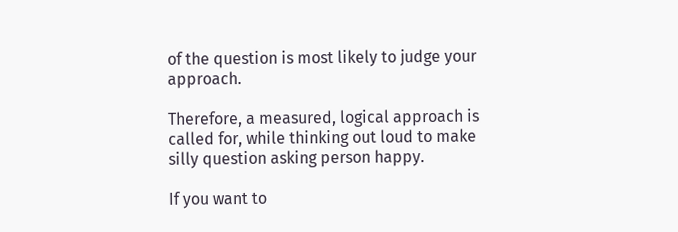of the question is most likely to judge your approach.

Therefore, a measured, logical approach is called for, while thinking out loud to make silly question asking person happy.

If you want to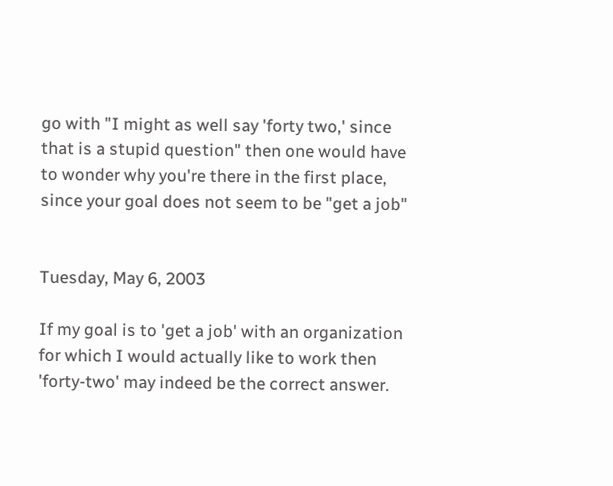go with "I might as well say 'forty two,' since that is a stupid question" then one would have to wonder why you're there in the first place, since your goal does not seem to be "get a job"


Tuesday, May 6, 2003

If my goal is to 'get a job' with an organization for which I would actually like to work then 'forty-two' may indeed be the correct answer.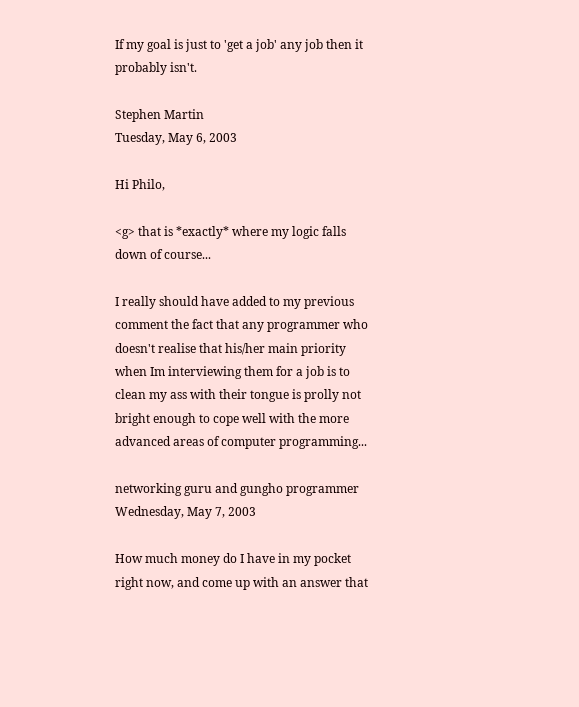If my goal is just to 'get a job' any job then it probably isn't.

Stephen Martin
Tuesday, May 6, 2003

Hi Philo,

<g> that is *exactly* where my logic falls down of course...

I really should have added to my previous comment the fact that any programmer who doesn't realise that his/her main priority when Im interviewing them for a job is to clean my ass with their tongue is prolly not bright enough to cope well with the more advanced areas of computer programming...

networking guru and gungho programmer
Wednesday, May 7, 2003

How much money do I have in my pocket right now, and come up with an answer that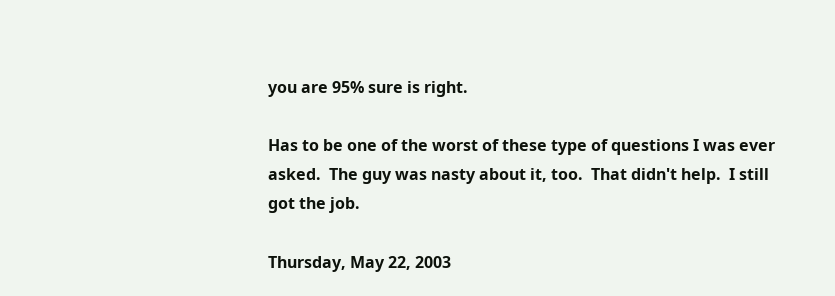you are 95% sure is right.

Has to be one of the worst of these type of questions I was ever asked.  The guy was nasty about it, too.  That didn't help.  I still got the job.

Thursday, May 22, 2003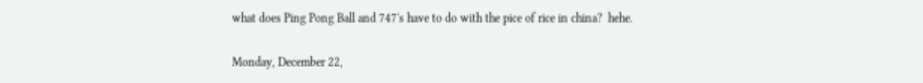what does Ping Pong Ball and 747's have to do with the pice of rice in china?  hehe.

Monday, December 22,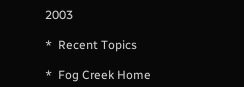2003

*  Recent Topics

*  Fog Creek Home